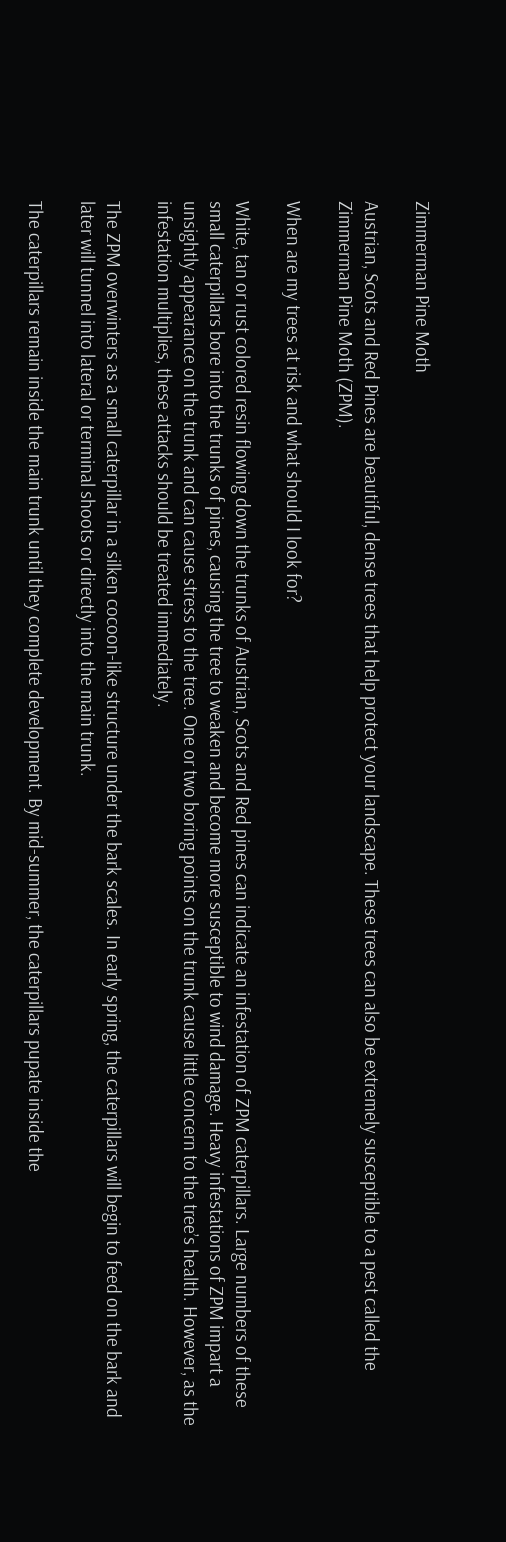Zimmerman Pine Moth

Austrian, Scots and Red Pines are beautiful, dense trees that help protect your landscape. These trees can also be extremely susceptible to a pest called the Zimmerman Pine Moth (ZPM).

When are my trees at risk and what should I look for?

White, tan or rust colored resin flowing down the trunks of Austrian, Scots and Red pines can indicate an infestation of ZPM caterpillars. Large numbers of these small caterpillars bore into the trunks of pines, causing the tree to weaken and become more susceptible to wind damage. Heavy infestations of ZPM impart a unsightly appearance on the trunk and can cause stress to the tree. One or two boring points on the trunk cause little concern to the tree’s health. However, as the infestation multiplies, these attacks should be treated immediately.

The ZPM overwinters as a small caterpillar in a silken cocoon-like structure under the bark scales. In early spring, the caterpillars will begin to feed on the bark and later will tunnel into lateral or terminal shoots or directly into the main trunk.

The caterpillars remain inside the main trunk until they complete development. By mid-summer, the caterpillars pupate inside the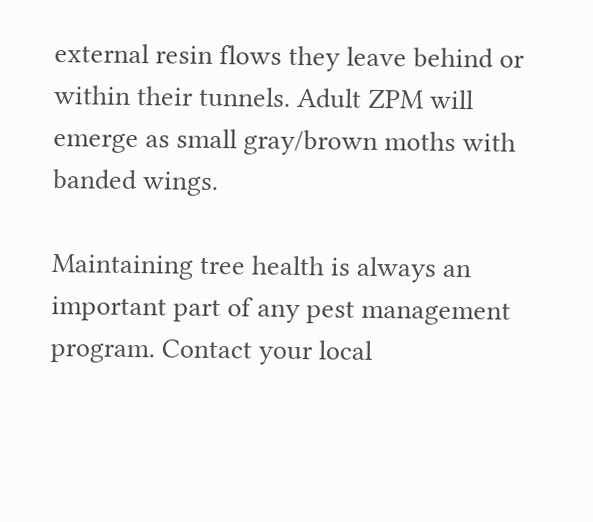external resin flows they leave behind or within their tunnels. Adult ZPM will emerge as small gray/brown moths with banded wings.

Maintaining tree health is always an important part of any pest management program. Contact your local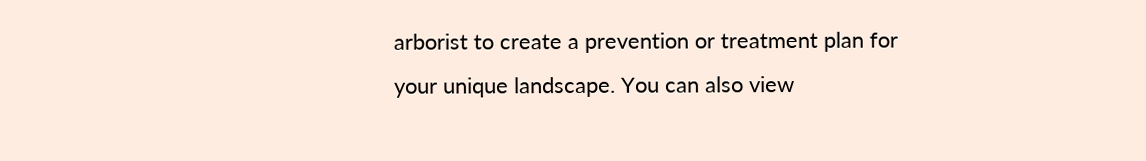arborist to create a prevention or treatment plan for your unique landscape. You can also view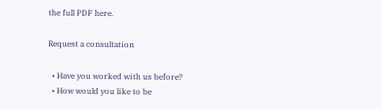the full PDF here.

Request a consultation

  • Have you worked with us before?
  • How would you like to be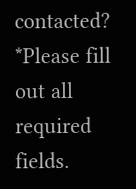contacted?
*Please fill out all required fields.